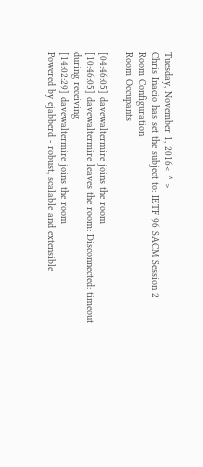Tuesday, November 1, 2016< ^ >
Chris Inacio has set the subject to: IETF 96 SACM Session 2
Room Configuration
Room Occupants

[04:46:05] davewaltermire joins the room
[10:46:05] davewaltermire leaves the room: Disconnected: timeout during receiving
[14:02:29] davewaltermire joins the room
Powered by ejabberd - robust, scalable and extensible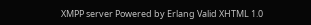XMPP server Powered by Erlang Valid XHTML 1.0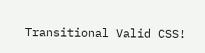Transitional Valid CSS!